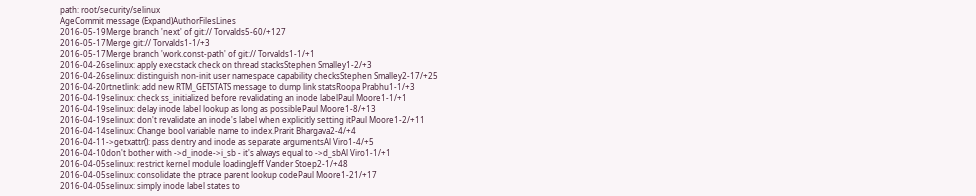path: root/security/selinux
AgeCommit message (Expand)AuthorFilesLines
2016-05-19Merge branch 'next' of git:// Torvalds5-60/+127
2016-05-17Merge git:// Torvalds1-1/+3
2016-05-17Merge branch 'work.const-path' of git:// Torvalds1-1/+1
2016-04-26selinux: apply execstack check on thread stacksStephen Smalley1-2/+3
2016-04-26selinux: distinguish non-init user namespace capability checksStephen Smalley2-17/+25
2016-04-20rtnetlink: add new RTM_GETSTATS message to dump link statsRoopa Prabhu1-1/+3
2016-04-19selinux: check ss_initialized before revalidating an inode labelPaul Moore1-1/+1
2016-04-19selinux: delay inode label lookup as long as possiblePaul Moore1-8/+13
2016-04-19selinux: don't revalidate an inode's label when explicitly setting itPaul Moore1-2/+11
2016-04-14selinux: Change bool variable name to index.Prarit Bhargava2-4/+4
2016-04-11->getxattr(): pass dentry and inode as separate argumentsAl Viro1-4/+5
2016-04-10don't bother with ->d_inode->i_sb - it's always equal to ->d_sbAl Viro1-1/+1
2016-04-05selinux: restrict kernel module loadingJeff Vander Stoep2-1/+48
2016-04-05selinux: consolidate the ptrace parent lookup codePaul Moore1-21/+17
2016-04-05selinux: simply inode label states to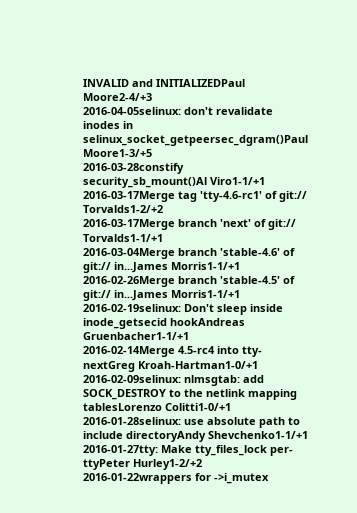INVALID and INITIALIZEDPaul Moore2-4/+3
2016-04-05selinux: don't revalidate inodes in selinux_socket_getpeersec_dgram()Paul Moore1-3/+5
2016-03-28constify security_sb_mount()Al Viro1-1/+1
2016-03-17Merge tag 'tty-4.6-rc1' of git:// Torvalds1-2/+2
2016-03-17Merge branch 'next' of git:// Torvalds1-1/+1
2016-03-04Merge branch 'stable-4.6' of git:// in...James Morris1-1/+1
2016-02-26Merge branch 'stable-4.5' of git:// in...James Morris1-1/+1
2016-02-19selinux: Don't sleep inside inode_getsecid hookAndreas Gruenbacher1-1/+1
2016-02-14Merge 4.5-rc4 into tty-nextGreg Kroah-Hartman1-0/+1
2016-02-09selinux: nlmsgtab: add SOCK_DESTROY to the netlink mapping tablesLorenzo Colitti1-0/+1
2016-01-28selinux: use absolute path to include directoryAndy Shevchenko1-1/+1
2016-01-27tty: Make tty_files_lock per-ttyPeter Hurley1-2/+2
2016-01-22wrappers for ->i_mutex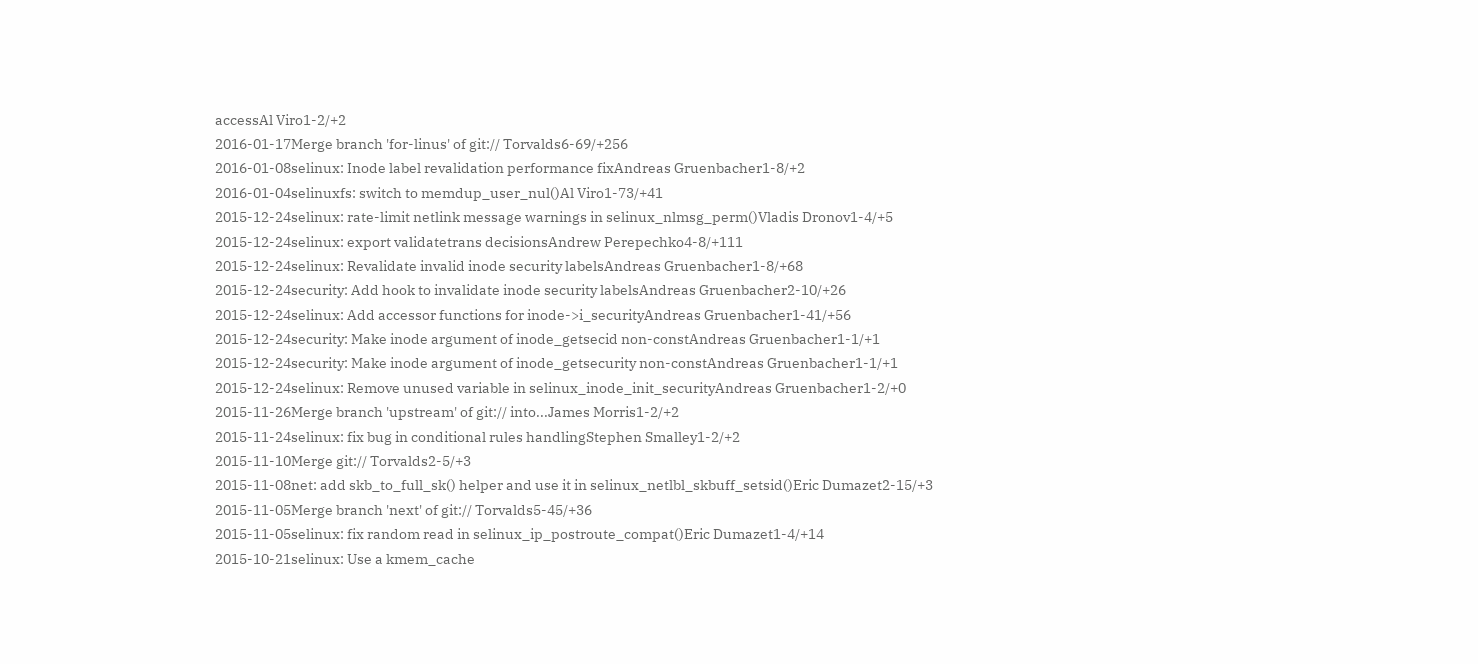accessAl Viro1-2/+2
2016-01-17Merge branch 'for-linus' of git:// Torvalds6-69/+256
2016-01-08selinux: Inode label revalidation performance fixAndreas Gruenbacher1-8/+2
2016-01-04selinuxfs: switch to memdup_user_nul()Al Viro1-73/+41
2015-12-24selinux: rate-limit netlink message warnings in selinux_nlmsg_perm()Vladis Dronov1-4/+5
2015-12-24selinux: export validatetrans decisionsAndrew Perepechko4-8/+111
2015-12-24selinux: Revalidate invalid inode security labelsAndreas Gruenbacher1-8/+68
2015-12-24security: Add hook to invalidate inode security labelsAndreas Gruenbacher2-10/+26
2015-12-24selinux: Add accessor functions for inode->i_securityAndreas Gruenbacher1-41/+56
2015-12-24security: Make inode argument of inode_getsecid non-constAndreas Gruenbacher1-1/+1
2015-12-24security: Make inode argument of inode_getsecurity non-constAndreas Gruenbacher1-1/+1
2015-12-24selinux: Remove unused variable in selinux_inode_init_securityAndreas Gruenbacher1-2/+0
2015-11-26Merge branch 'upstream' of git:// into...James Morris1-2/+2
2015-11-24selinux: fix bug in conditional rules handlingStephen Smalley1-2/+2
2015-11-10Merge git:// Torvalds2-5/+3
2015-11-08net: add skb_to_full_sk() helper and use it in selinux_netlbl_skbuff_setsid()Eric Dumazet2-15/+3
2015-11-05Merge branch 'next' of git:// Torvalds5-45/+36
2015-11-05selinux: fix random read in selinux_ip_postroute_compat()Eric Dumazet1-4/+14
2015-10-21selinux: Use a kmem_cache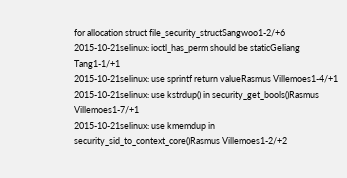for allocation struct file_security_structSangwoo1-2/+6
2015-10-21selinux: ioctl_has_perm should be staticGeliang Tang1-1/+1
2015-10-21selinux: use sprintf return valueRasmus Villemoes1-4/+1
2015-10-21selinux: use kstrdup() in security_get_bools()Rasmus Villemoes1-7/+1
2015-10-21selinux: use kmemdup in security_sid_to_context_core()Rasmus Villemoes1-2/+2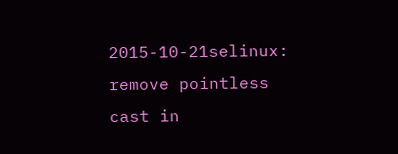2015-10-21selinux: remove pointless cast in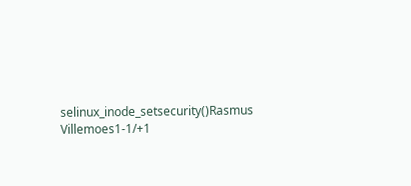selinux_inode_setsecurity()Rasmus Villemoes1-1/+1